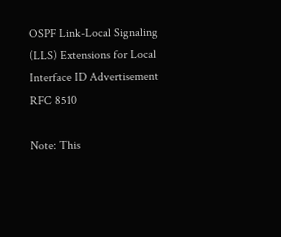OSPF Link-Local Signaling (LLS) Extensions for Local Interface ID Advertisement
RFC 8510

Note: This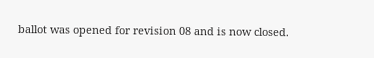ballot was opened for revision 08 and is now closed.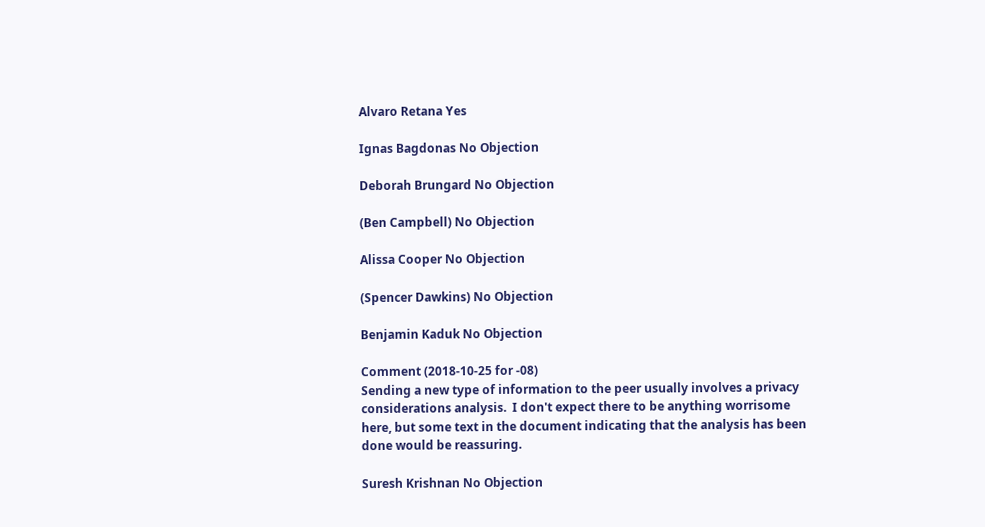Alvaro Retana Yes

Ignas Bagdonas No Objection

Deborah Brungard No Objection

(Ben Campbell) No Objection

Alissa Cooper No Objection

(Spencer Dawkins) No Objection

Benjamin Kaduk No Objection

Comment (2018-10-25 for -08)
Sending a new type of information to the peer usually involves a privacy
considerations analysis.  I don't expect there to be anything worrisome
here, but some text in the document indicating that the analysis has been
done would be reassuring.

Suresh Krishnan No Objection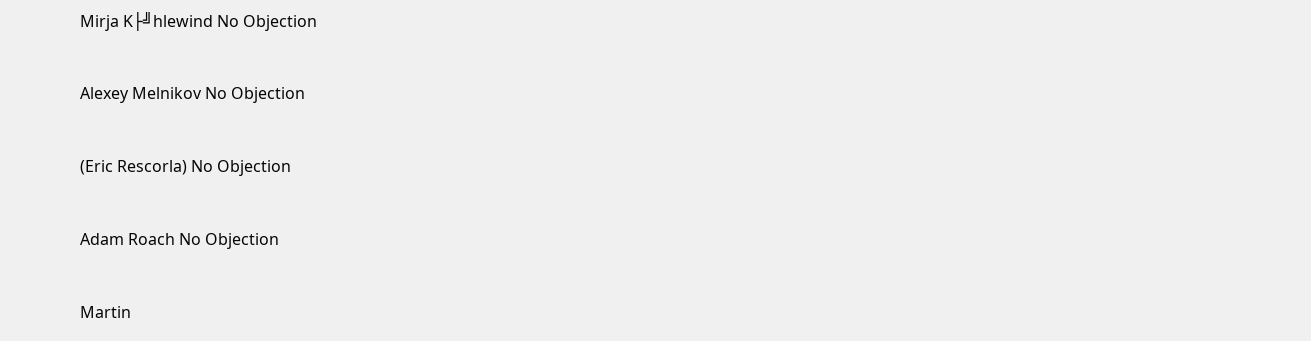Mirja K├╝hlewind No Objection

Alexey Melnikov No Objection

(Eric Rescorla) No Objection

Adam Roach No Objection

Martin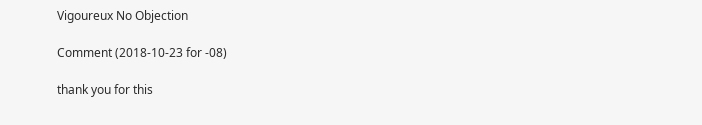Vigoureux No Objection

Comment (2018-10-23 for -08)

thank you for this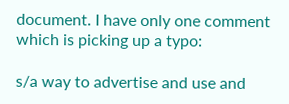document. I have only one comment which is picking up a typo:

s/a way to advertise and use and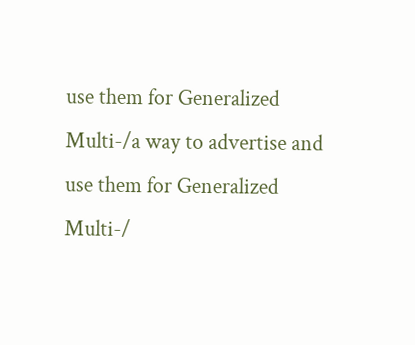use them for Generalized Multi-/a way to advertise and use them for Generalized Multi-/